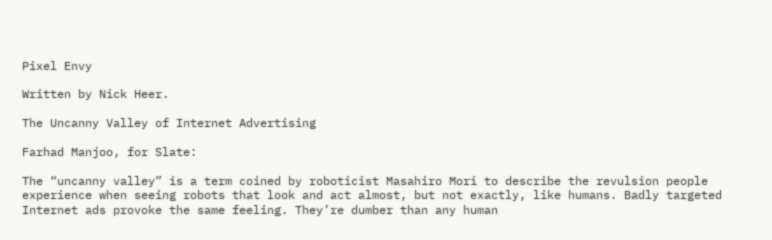Pixel Envy

Written by Nick Heer.

The Uncanny Valley of Internet Advertising

Farhad Manjoo, for Slate:

The “uncanny valley” is a term coined by roboticist Masahiro Mori to describe the revulsion people experience when seeing robots that look and act almost, but not exactly, like humans. Badly targeted Internet ads provoke the same feeling. They’re dumber than any human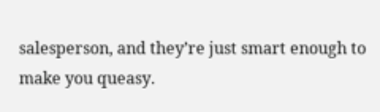salesperson, and they’re just smart enough to make you queasy.